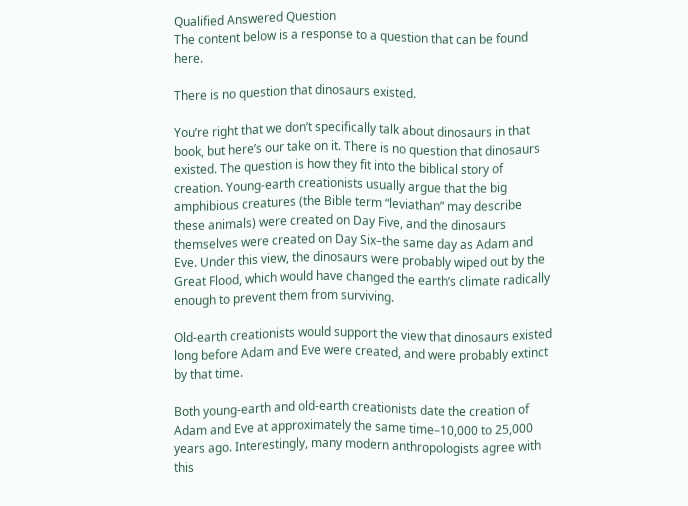Qualified Answered Question
The content below is a response to a question that can be found here.

There is no question that dinosaurs existed.

You’re right that we don’t specifically talk about dinosaurs in that book, but here’s our take on it. There is no question that dinosaurs existed. The question is how they fit into the biblical story of creation. Young-earth creationists usually argue that the big amphibious creatures (the Bible term “leviathan” may describe these animals) were created on Day Five, and the dinosaurs themselves were created on Day Six–the same day as Adam and Eve. Under this view, the dinosaurs were probably wiped out by the Great Flood, which would have changed the earth’s climate radically enough to prevent them from surviving.

Old-earth creationists would support the view that dinosaurs existed long before Adam and Eve were created, and were probably extinct by that time.

Both young-earth and old-earth creationists date the creation of Adam and Eve at approximately the same time–10,000 to 25,000 years ago. Interestingly, many modern anthropologists agree with this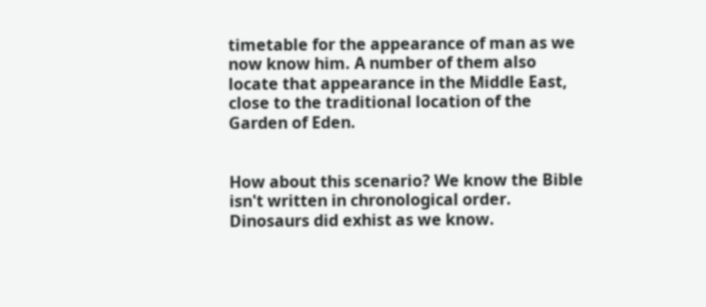timetable for the appearance of man as we now know him. A number of them also locate that appearance in the Middle East, close to the traditional location of the Garden of Eden.


How about this scenario? We know the Bible isn't written in chronological order. Dinosaurs did exhist as we know.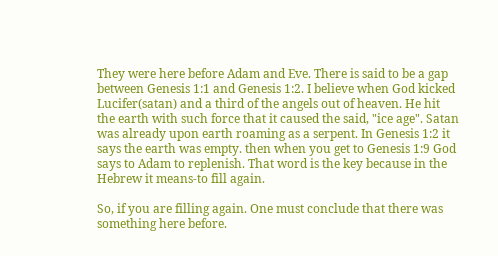They were here before Adam and Eve. There is said to be a gap between Genesis 1:1 and Genesis 1:2. I believe when God kicked Lucifer(satan) and a third of the angels out of heaven. He hit the earth with such force that it caused the said, "ice age". Satan was already upon earth roaming as a serpent. In Genesis 1:2 it says the earth was empty. then when you get to Genesis 1:9 God says to Adam to replenish. That word is the key because in the Hebrew it means-to fill again.

So, if you are filling again. One must conclude that there was something here before.